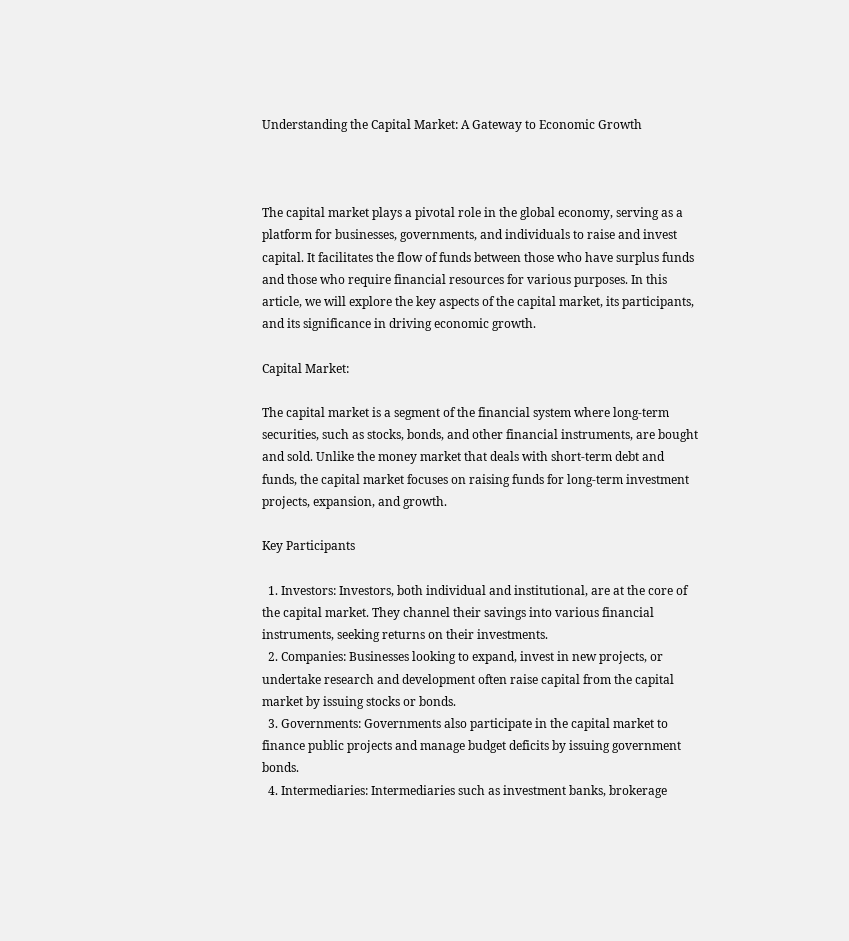Understanding the Capital Market: A Gateway to Economic Growth



The capital market plays a pivotal role in the global economy, serving as a platform for businesses, governments, and individuals to raise and invest capital. It facilitates the flow of funds between those who have surplus funds and those who require financial resources for various purposes. In this article, we will explore the key aspects of the capital market, its participants, and its significance in driving economic growth.

Capital Market:

The capital market is a segment of the financial system where long-term securities, such as stocks, bonds, and other financial instruments, are bought and sold. Unlike the money market that deals with short-term debt and funds, the capital market focuses on raising funds for long-term investment projects, expansion, and growth.

Key Participants

  1. Investors: Investors, both individual and institutional, are at the core of the capital market. They channel their savings into various financial instruments, seeking returns on their investments.
  2. Companies: Businesses looking to expand, invest in new projects, or undertake research and development often raise capital from the capital market by issuing stocks or bonds.
  3. Governments: Governments also participate in the capital market to finance public projects and manage budget deficits by issuing government bonds.
  4. Intermediaries: Intermediaries such as investment banks, brokerage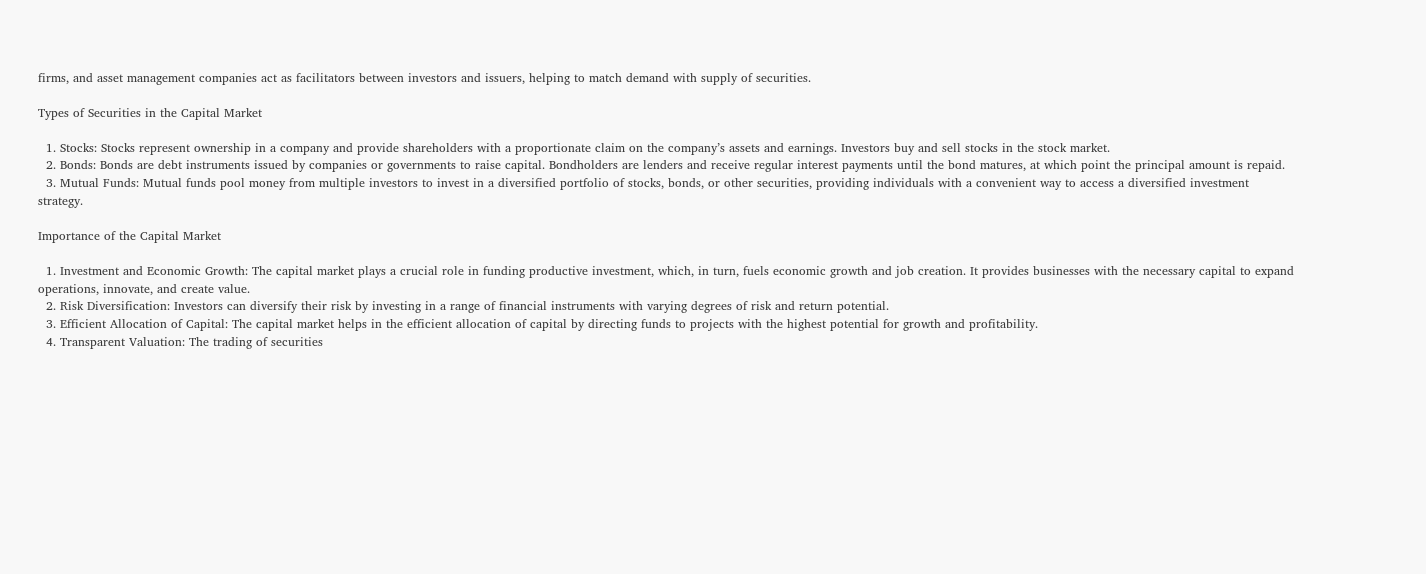firms, and asset management companies act as facilitators between investors and issuers, helping to match demand with supply of securities.

Types of Securities in the Capital Market

  1. Stocks: Stocks represent ownership in a company and provide shareholders with a proportionate claim on the company’s assets and earnings. Investors buy and sell stocks in the stock market.
  2. Bonds: Bonds are debt instruments issued by companies or governments to raise capital. Bondholders are lenders and receive regular interest payments until the bond matures, at which point the principal amount is repaid.
  3. Mutual Funds: Mutual funds pool money from multiple investors to invest in a diversified portfolio of stocks, bonds, or other securities, providing individuals with a convenient way to access a diversified investment strategy.

Importance of the Capital Market

  1. Investment and Economic Growth: The capital market plays a crucial role in funding productive investment, which, in turn, fuels economic growth and job creation. It provides businesses with the necessary capital to expand operations, innovate, and create value.
  2. Risk Diversification: Investors can diversify their risk by investing in a range of financial instruments with varying degrees of risk and return potential.
  3. Efficient Allocation of Capital: The capital market helps in the efficient allocation of capital by directing funds to projects with the highest potential for growth and profitability.
  4. Transparent Valuation: The trading of securities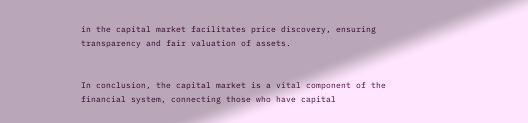in the capital market facilitates price discovery, ensuring transparency and fair valuation of assets.


In conclusion, the capital market is a vital component of the financial system, connecting those who have capital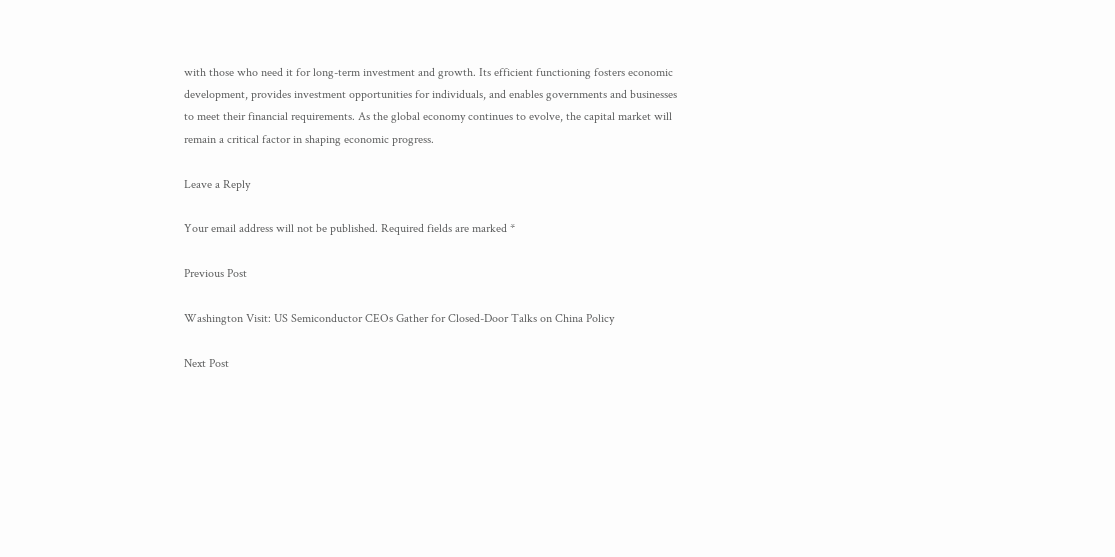with those who need it for long-term investment and growth. Its efficient functioning fosters economic development, provides investment opportunities for individuals, and enables governments and businesses to meet their financial requirements. As the global economy continues to evolve, the capital market will remain a critical factor in shaping economic progress.

Leave a Reply

Your email address will not be published. Required fields are marked *

Previous Post

Washington Visit: US Semiconductor CEOs Gather for Closed-Door Talks on China Policy

Next Post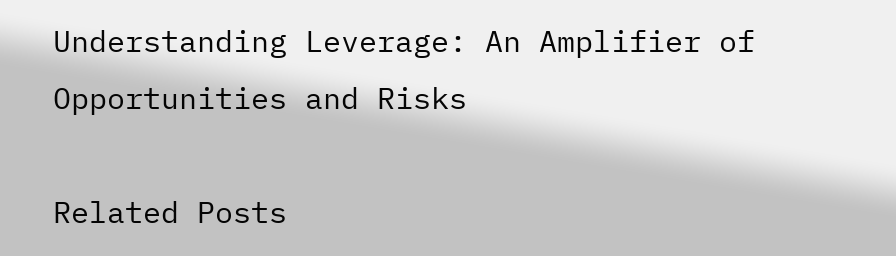Understanding Leverage: An Amplifier of Opportunities and Risks

Related Posts